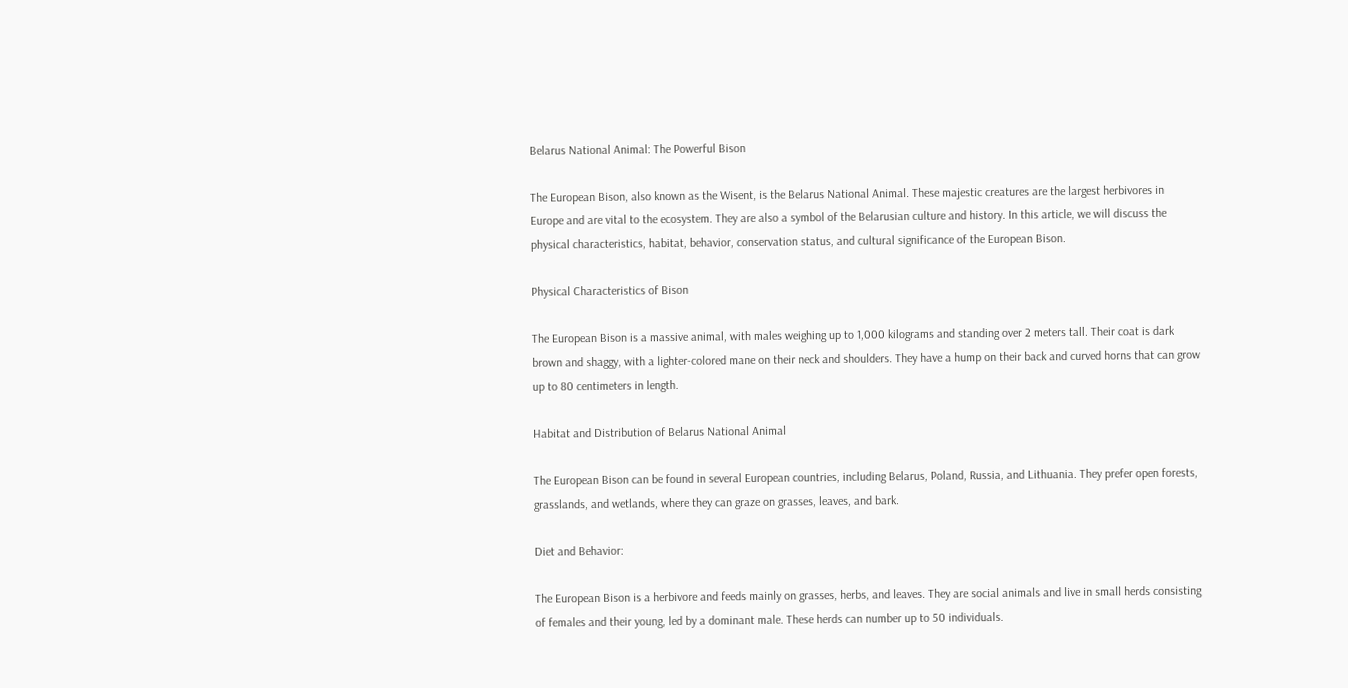Belarus National Animal: The Powerful Bison

The European Bison, also known as the Wisent, is the Belarus National Animal. These majestic creatures are the largest herbivores in Europe and are vital to the ecosystem. They are also a symbol of the Belarusian culture and history. In this article, we will discuss the physical characteristics, habitat, behavior, conservation status, and cultural significance of the European Bison.

Physical Characteristics of Bison

The European Bison is a massive animal, with males weighing up to 1,000 kilograms and standing over 2 meters tall. Their coat is dark brown and shaggy, with a lighter-colored mane on their neck and shoulders. They have a hump on their back and curved horns that can grow up to 80 centimeters in length.

Habitat and Distribution of Belarus National Animal

The European Bison can be found in several European countries, including Belarus, Poland, Russia, and Lithuania. They prefer open forests, grasslands, and wetlands, where they can graze on grasses, leaves, and bark.

Diet and Behavior:

The European Bison is a herbivore and feeds mainly on grasses, herbs, and leaves. They are social animals and live in small herds consisting of females and their young, led by a dominant male. These herds can number up to 50 individuals.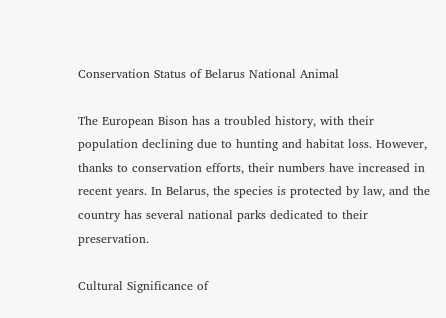Conservation Status of Belarus National Animal

The European Bison has a troubled history, with their population declining due to hunting and habitat loss. However, thanks to conservation efforts, their numbers have increased in recent years. In Belarus, the species is protected by law, and the country has several national parks dedicated to their preservation.

Cultural Significance of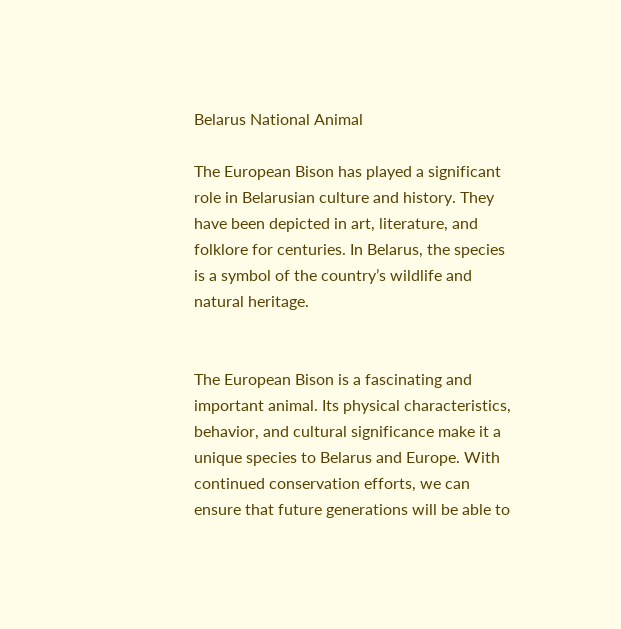Belarus National Animal

The European Bison has played a significant role in Belarusian culture and history. They have been depicted in art, literature, and folklore for centuries. In Belarus, the species is a symbol of the country’s wildlife and natural heritage.


The European Bison is a fascinating and important animal. Its physical characteristics, behavior, and cultural significance make it a unique species to Belarus and Europe. With continued conservation efforts, we can ensure that future generations will be able to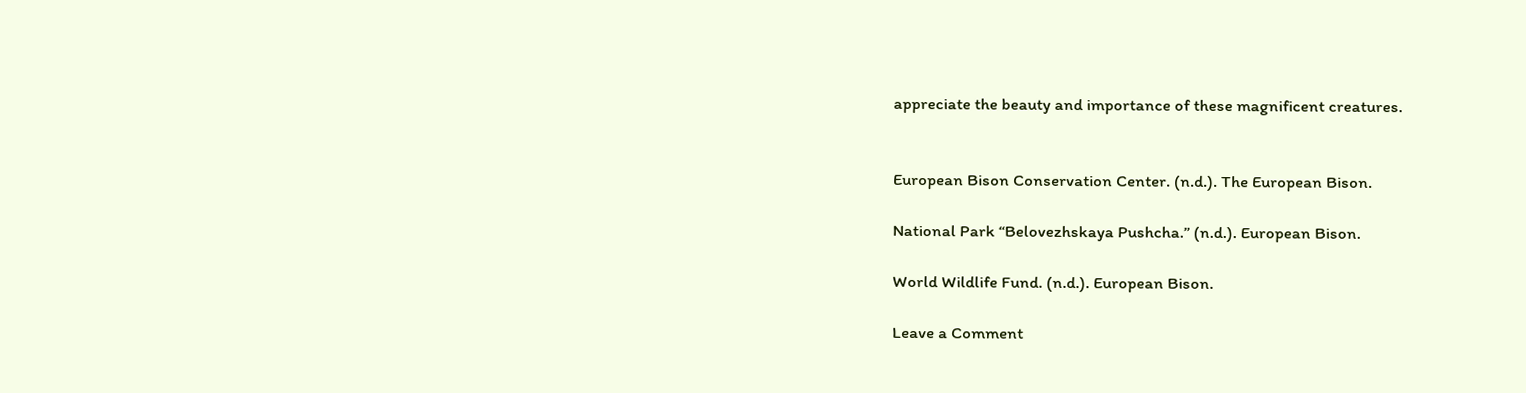appreciate the beauty and importance of these magnificent creatures.


European Bison Conservation Center. (n.d.). The European Bison.

National Park “Belovezhskaya Pushcha.” (n.d.). European Bison.

World Wildlife Fund. (n.d.). European Bison.

Leave a Comment